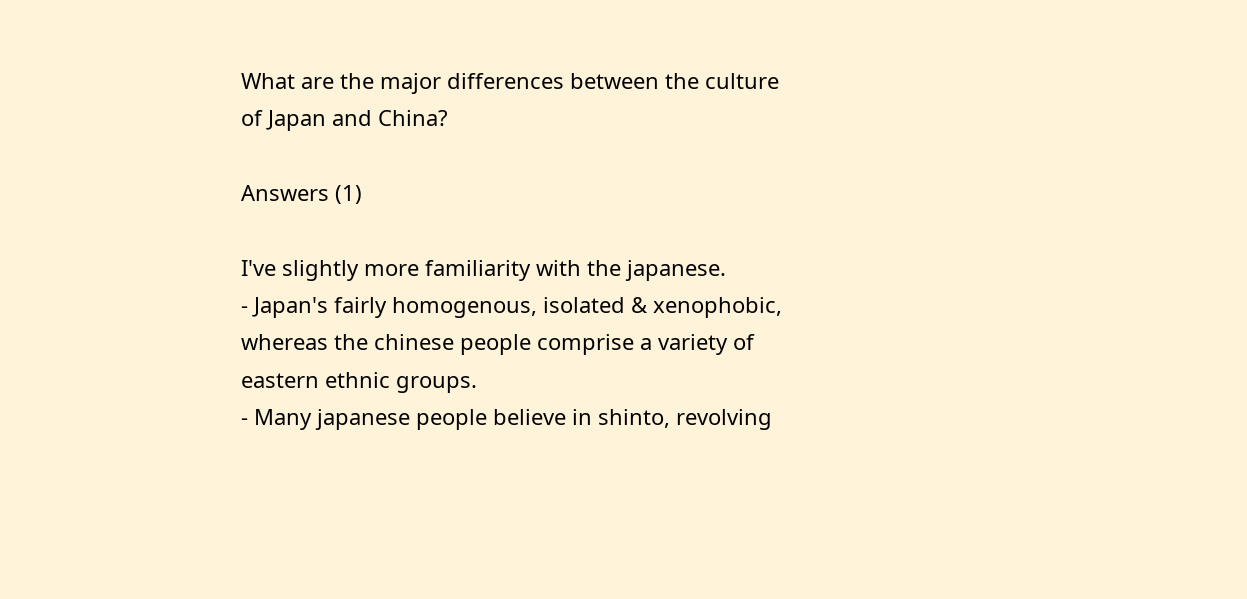What are the major differences between the culture of Japan and China?

Answers (1)

I've slightly more familiarity with the japanese.
- Japan's fairly homogenous, isolated & xenophobic, whereas the chinese people comprise a variety of eastern ethnic groups.
- Many japanese people believe in shinto, revolving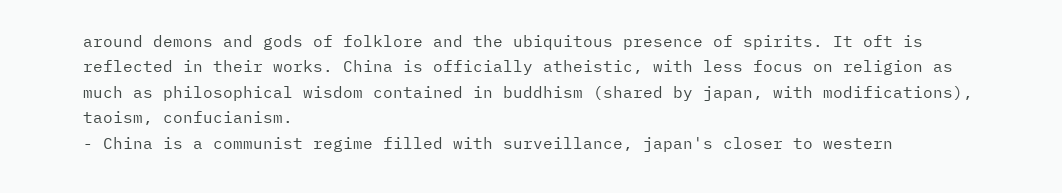around demons and gods of folklore and the ubiquitous presence of spirits. It oft is reflected in their works. China is officially atheistic, with less focus on religion as much as philosophical wisdom contained in buddhism (shared by japan, with modifications), taoism, confucianism.
- China is a communist regime filled with surveillance, japan's closer to western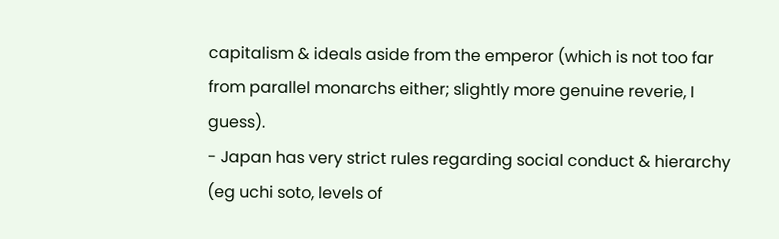capitalism & ideals aside from the emperor (which is not too far from parallel monarchs either; slightly more genuine reverie, I guess).
- Japan has very strict rules regarding social conduct & hierarchy (eg uchi soto, levels of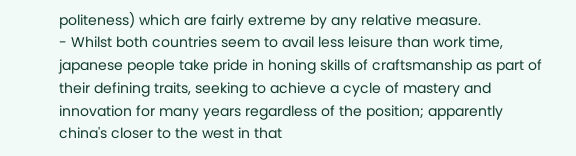politeness) which are fairly extreme by any relative measure.
- Whilst both countries seem to avail less leisure than work time, japanese people take pride in honing skills of craftsmanship as part of their defining traits, seeking to achieve a cycle of mastery and innovation for many years regardless of the position; apparently china's closer to the west in that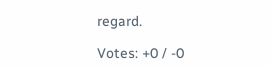regard.

Votes: +0 / -0